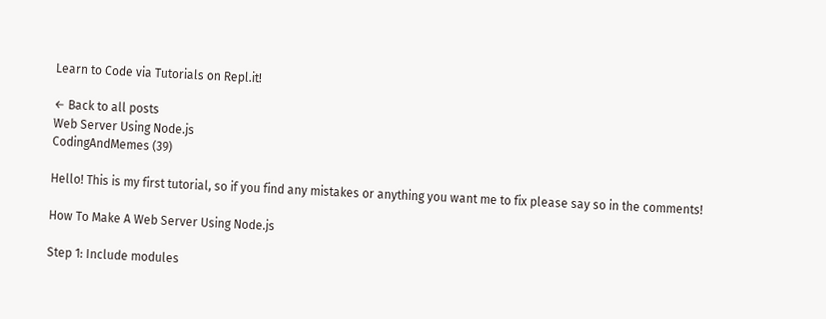Learn to Code via Tutorials on Repl.it!

← Back to all posts
Web Server Using Node.js
CodingAndMemes (39)

Hello! This is my first tutorial, so if you find any mistakes or anything you want me to fix please say so in the comments!

How To Make A Web Server Using Node.js

Step 1: Include modules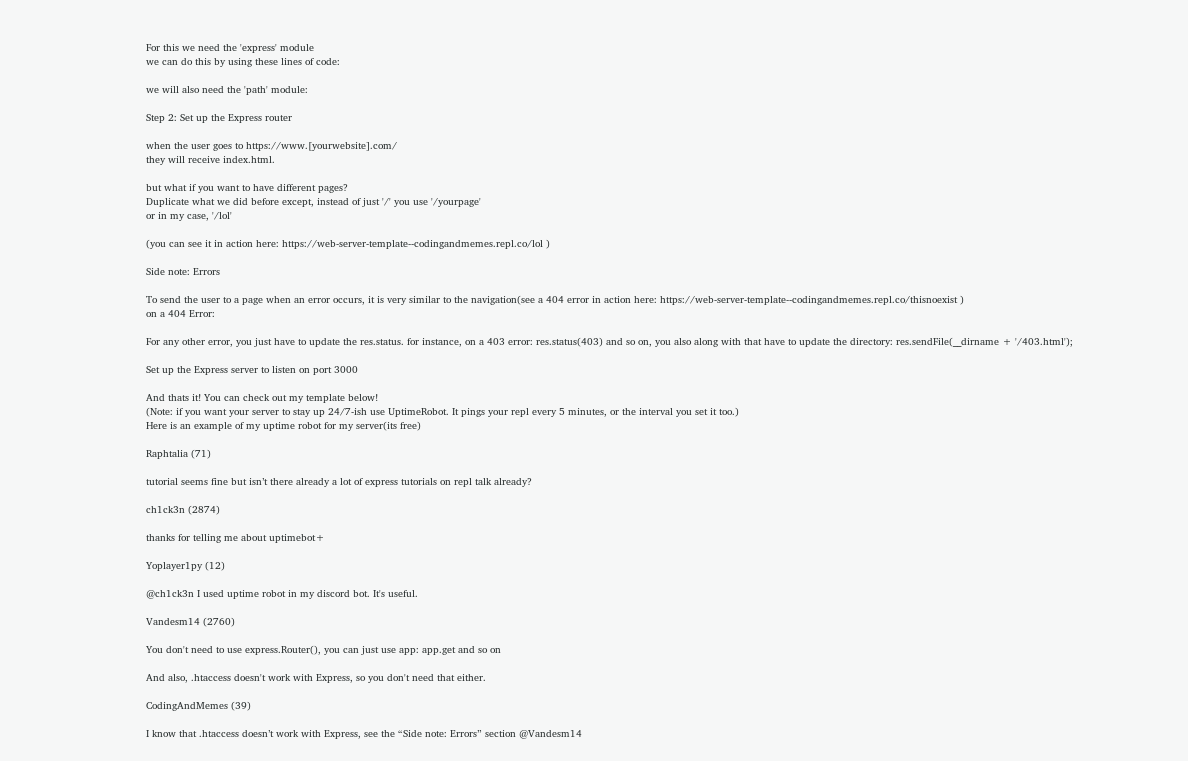For this we need the 'express' module
we can do this by using these lines of code:

we will also need the 'path' module:

Step 2: Set up the Express router

when the user goes to https://www.[yourwebsite].com/
they will receive index.html.

but what if you want to have different pages?
Duplicate what we did before except, instead of just '/' you use '/yourpage'
or in my case, '/lol'

(you can see it in action here: https://web-server-template--codingandmemes.repl.co/lol )

Side note: Errors

To send the user to a page when an error occurs, it is very similar to the navigation(see a 404 error in action here: https://web-server-template--codingandmemes.repl.co/thisnoexist )
on a 404 Error:

For any other error, you just have to update the res.status. for instance, on a 403 error: res.status(403) and so on, you also along with that have to update the directory: res.sendFile(__dirname + '/403.html');

Set up the Express server to listen on port 3000

And thats it! You can check out my template below!
(Note: if you want your server to stay up 24/7-ish use UptimeRobot. It pings your repl every 5 minutes, or the interval you set it too.)
Here is an example of my uptime robot for my server(its free)

Raphtalia (71)

tutorial seems fine but isn’t there already a lot of express tutorials on repl talk already?

ch1ck3n (2874)

thanks for telling me about uptimebot+

Yoplayer1py (12)

@ch1ck3n I used uptime robot in my discord bot. It's useful.

Vandesm14 (2760)

You don't need to use express.Router(), you can just use app: app.get and so on

And also, .htaccess doesn't work with Express, so you don't need that either.

CodingAndMemes (39)

I know that .htaccess doesn’t work with Express, see the “Side note: Errors” section @Vandesm14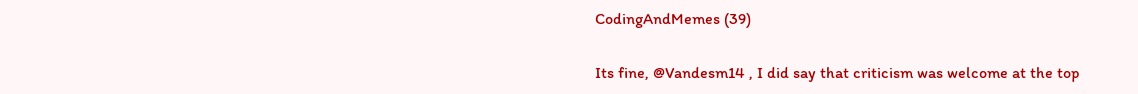CodingAndMemes (39)

Its fine, @Vandesm14 , I did say that criticism was welcome at the top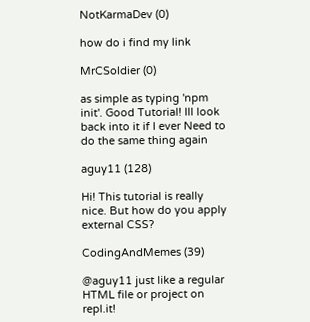NotKarmaDev (0)

how do i find my link

MrCSoldier (0)

as simple as typing 'npm init'. Good Tutorial! Ill look back into it if I ever Need to do the same thing again

aguy11 (128)

Hi! This tutorial is really nice. But how do you apply external CSS?

CodingAndMemes (39)

@aguy11 just like a regular HTML file or project on repl.it!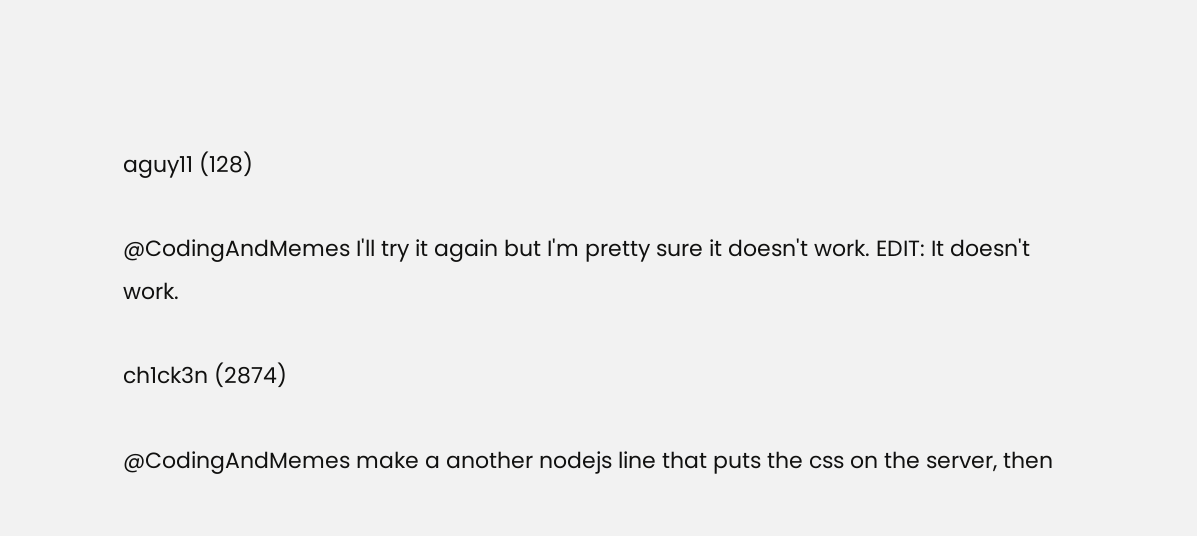aguy11 (128)

@CodingAndMemes I'll try it again but I'm pretty sure it doesn't work. EDIT: It doesn't work.

ch1ck3n (2874)

@CodingAndMemes make a another nodejs line that puts the css on the server, then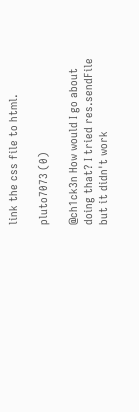link the css file to html.

pluto7073 (0)

@ch1ck3n How would I go about doing that? I tried res.sendFile but it didn't work